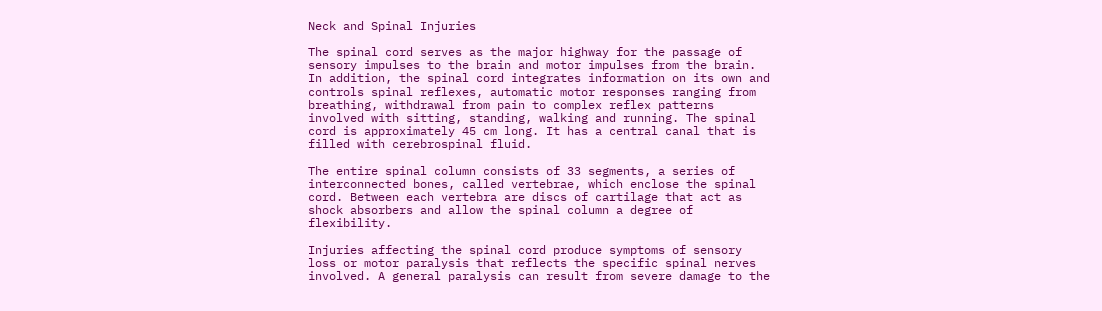Neck and Spinal Injuries

The spinal cord serves as the major highway for the passage of sensory impulses to the brain and motor impulses from the brain. In addition, the spinal cord integrates information on its own and controls spinal reflexes, automatic motor responses ranging from breathing, withdrawal from pain to complex reflex patterns involved with sitting, standing, walking and running. The spinal cord is approximately 45 cm long. It has a central canal that is filled with cerebrospinal fluid.

The entire spinal column consists of 33 segments, a series of interconnected bones, called vertebrae, which enclose the spinal cord. Between each vertebra are discs of cartilage that act as shock absorbers and allow the spinal column a degree of flexibility.

Injuries affecting the spinal cord produce symptoms of sensory loss or motor paralysis that reflects the specific spinal nerves involved. A general paralysis can result from severe damage to the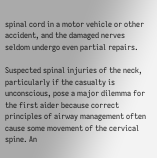spinal cord in a motor vehicle or other accident, and the damaged nerves seldom undergo even partial repairs.

Suspected spinal injuries of the neck, particularly if the casualty is unconscious, pose a major dilemma for the first aider because correct principles of airway management often cause some movement of the cervical spine. An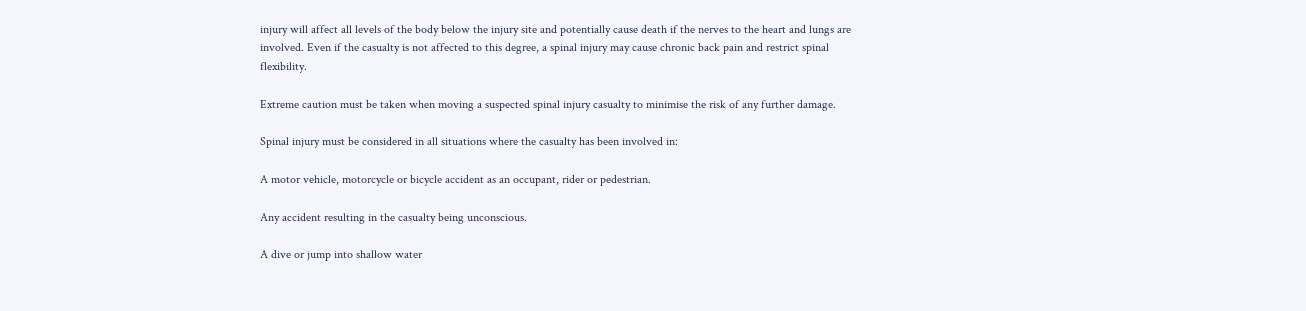injury will affect all levels of the body below the injury site and potentially cause death if the nerves to the heart and lungs are involved. Even if the casualty is not affected to this degree, a spinal injury may cause chronic back pain and restrict spinal flexibility.

Extreme caution must be taken when moving a suspected spinal injury casualty to minimise the risk of any further damage.

Spinal injury must be considered in all situations where the casualty has been involved in:

A motor vehicle, motorcycle or bicycle accident as an occupant, rider or pedestrian.

Any accident resulting in the casualty being unconscious.

A dive or jump into shallow water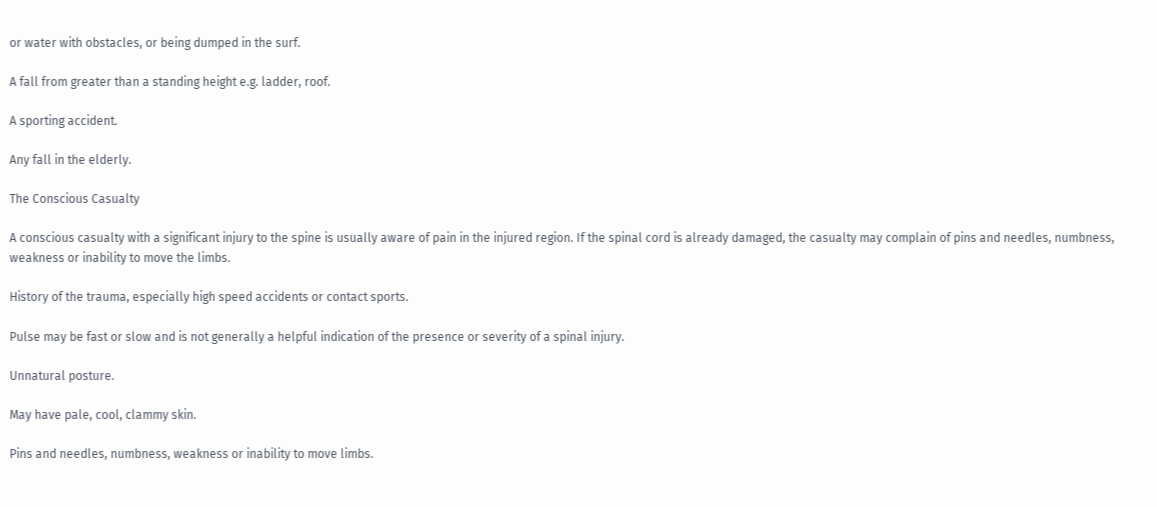or water with obstacles, or being dumped in the surf.

A fall from greater than a standing height e.g. ladder, roof.

A sporting accident.

Any fall in the elderly.

The Conscious Casualty

A conscious casualty with a significant injury to the spine is usually aware of pain in the injured region. If the spinal cord is already damaged, the casualty may complain of pins and needles, numbness, weakness or inability to move the limbs.

History of the trauma, especially high speed accidents or contact sports.

Pulse may be fast or slow and is not generally a helpful indication of the presence or severity of a spinal injury.

Unnatural posture.

May have pale, cool, clammy skin.

Pins and needles, numbness, weakness or inability to move limbs.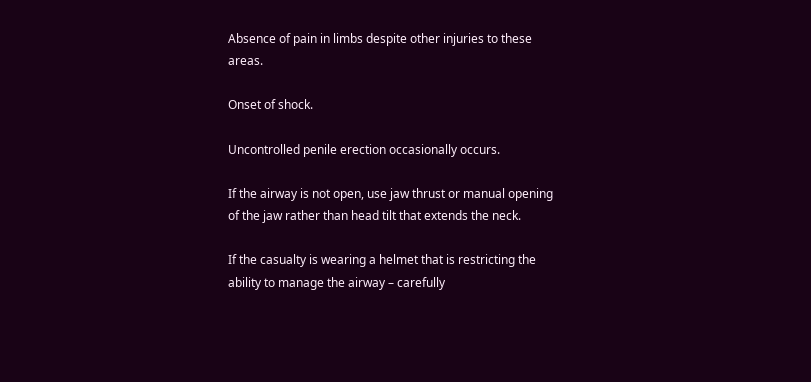Absence of pain in limbs despite other injuries to these areas.

Onset of shock.

Uncontrolled penile erection occasionally occurs.

If the airway is not open, use jaw thrust or manual opening of the jaw rather than head tilt that extends the neck.

If the casualty is wearing a helmet that is restricting the ability to manage the airway – carefully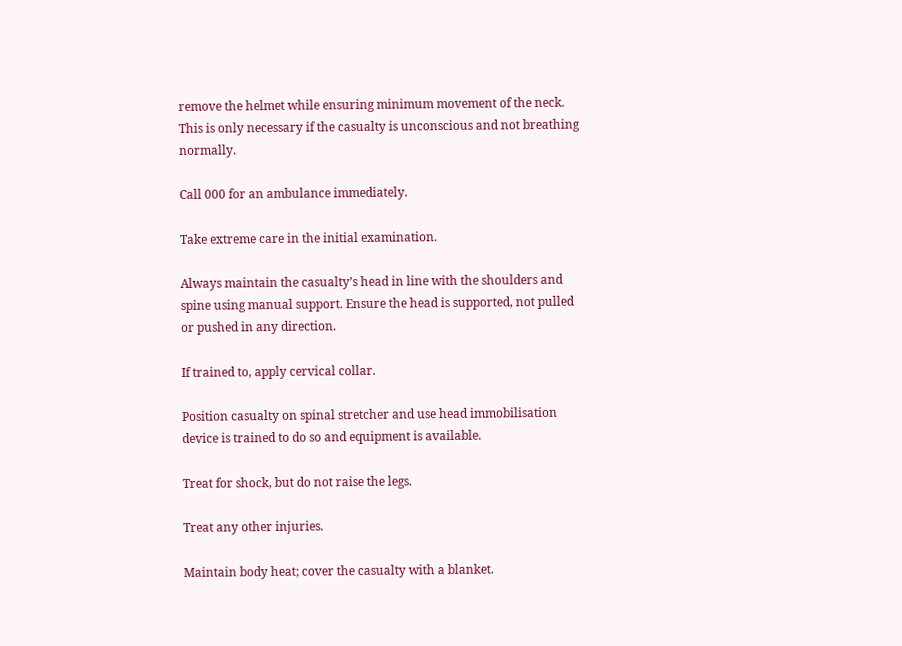remove the helmet while ensuring minimum movement of the neck. This is only necessary if the casualty is unconscious and not breathing normally.

Call 000 for an ambulance immediately.

Take extreme care in the initial examination.

Always maintain the casualty’s head in line with the shoulders and spine using manual support. Ensure the head is supported, not pulled or pushed in any direction.

If trained to, apply cervical collar.

Position casualty on spinal stretcher and use head immobilisation device is trained to do so and equipment is available.

Treat for shock, but do not raise the legs.

Treat any other injuries.

Maintain body heat; cover the casualty with a blanket.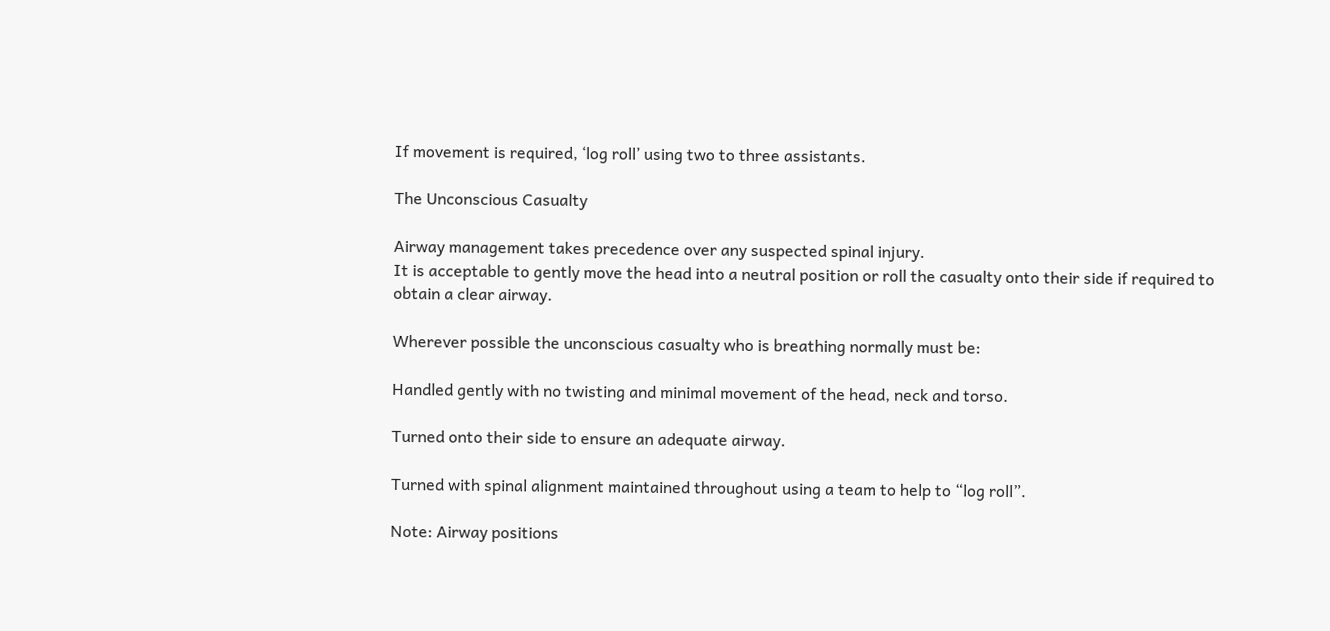If movement is required, ‘log roll’ using two to three assistants.

The Unconscious Casualty

Airway management takes precedence over any suspected spinal injury.
It is acceptable to gently move the head into a neutral position or roll the casualty onto their side if required to obtain a clear airway.

Wherever possible the unconscious casualty who is breathing normally must be:

Handled gently with no twisting and minimal movement of the head, neck and torso.

Turned onto their side to ensure an adequate airway.

Turned with spinal alignment maintained throughout using a team to help to “log roll”.

Note: Airway positions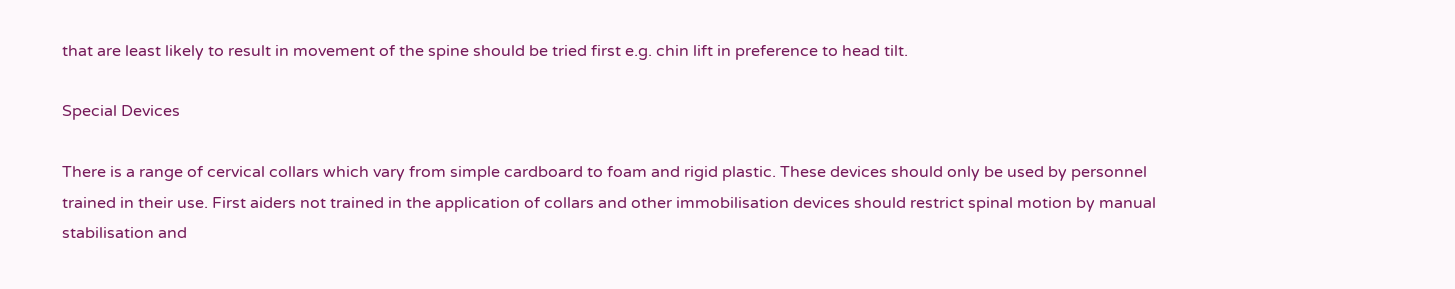that are least likely to result in movement of the spine should be tried first e.g. chin lift in preference to head tilt.

Special Devices

There is a range of cervical collars which vary from simple cardboard to foam and rigid plastic. These devices should only be used by personnel trained in their use. First aiders not trained in the application of collars and other immobilisation devices should restrict spinal motion by manual stabilisation and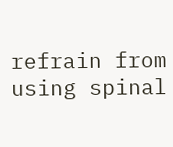refrain from using spinal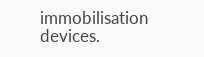immobilisation devices.